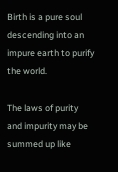Birth is a pure soul descending into an impure earth to purify the world.

The laws of purity and impurity may be summed up like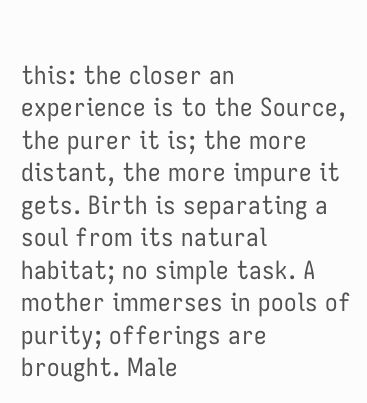this: the closer an experience is to the Source, the purer it is; the more distant, the more impure it gets. Birth is separating a soul from its natural habitat; no simple task. A mother immerses in pools of purity; offerings are brought. Male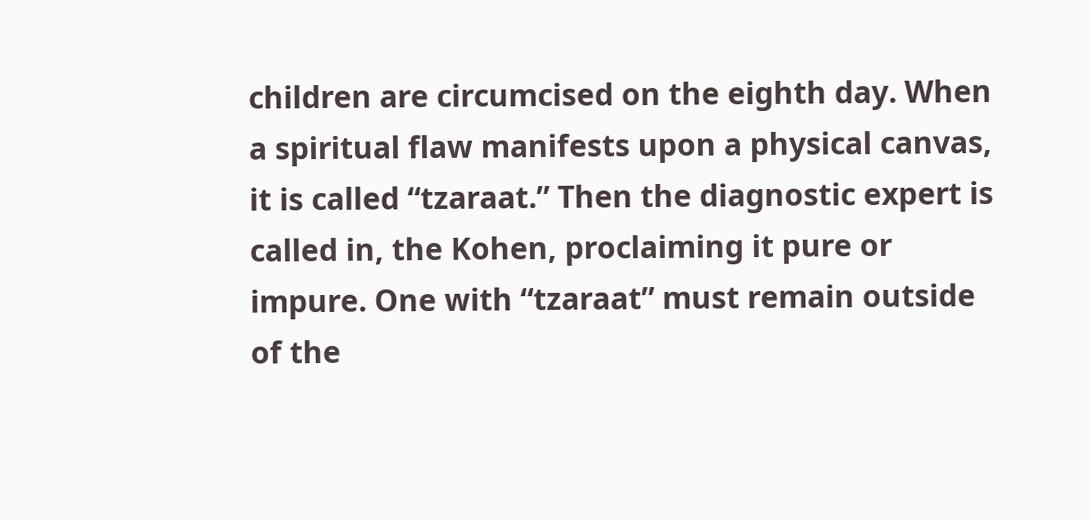children are circumcised on the eighth day. When a spiritual flaw manifests upon a physical canvas, it is called “tzaraat.” Then the diagnostic expert is called in, the Kohen, proclaiming it pure or impure. One with “tzaraat” must remain outside of the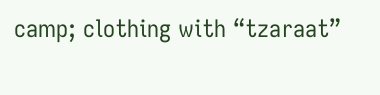camp; clothing with “tzaraat”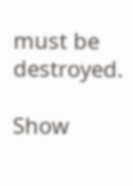must be destroyed.

Show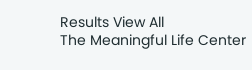Results View All
The Meaningful Life Center